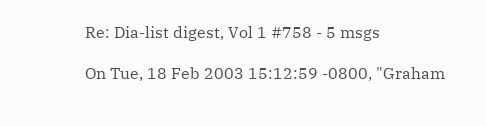Re: Dia-list digest, Vol 1 #758 - 5 msgs

On Tue, 18 Feb 2003 15:12:59 -0800, "Graham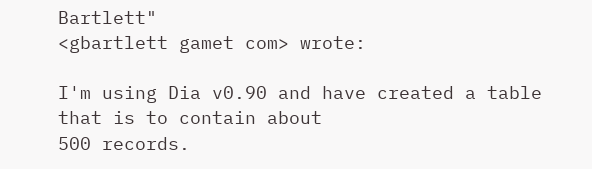Bartlett"
<gbartlett gamet com> wrote:

I'm using Dia v0.90 and have created a table that is to contain about
500 records.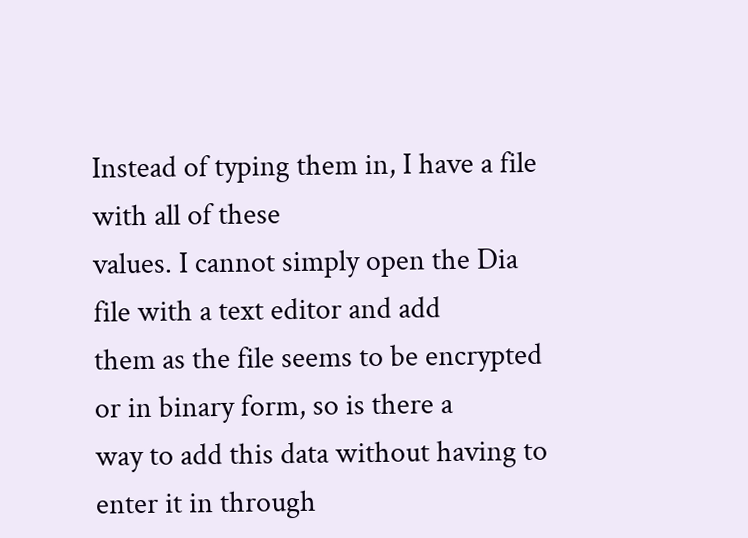Instead of typing them in, I have a file with all of these
values. I cannot simply open the Dia file with a text editor and add
them as the file seems to be encrypted or in binary form, so is there a
way to add this data without having to enter it in through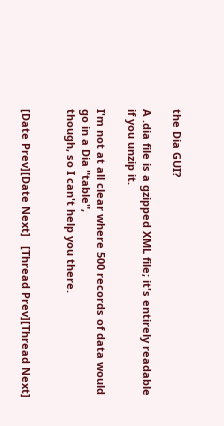the Dia GUI?

A .dia file is a gzipped XML file; it's entirely readable if you unzip it.

I'm not at all clear where 500 records of data would go in a Dia "table",
though, so I can't help you there.


[Date Prev][Date Next]   [Thread Prev][Thread Next]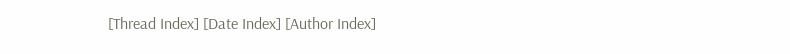[Thread Index] [Date Index] [Author Index]